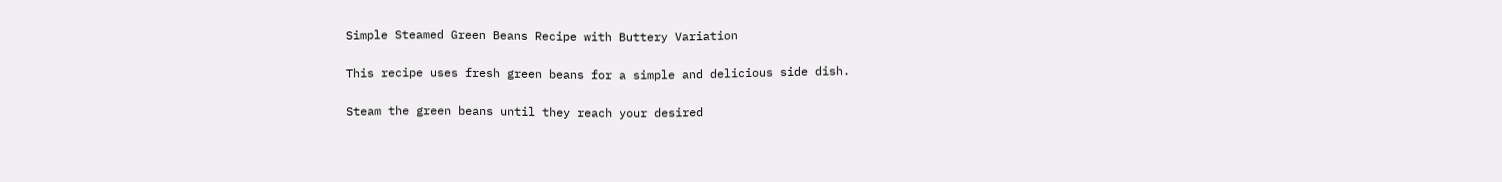Simple Steamed Green Beans Recipe with Buttery Variation

This recipe uses fresh green beans for a simple and delicious side dish.

Steam the green beans until they reach your desired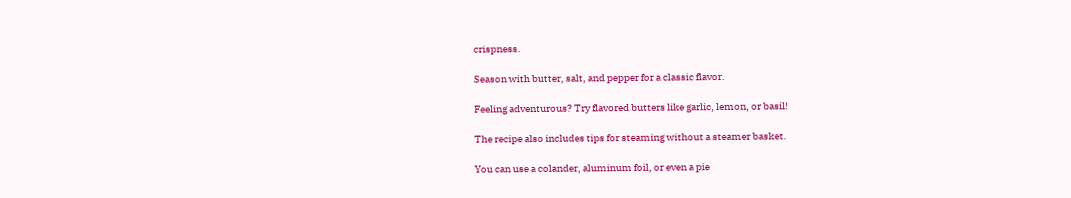crispness.

Season with butter, salt, and pepper for a classic flavor.

Feeling adventurous? Try flavored butters like garlic, lemon, or basil!

The recipe also includes tips for steaming without a steamer basket.

You can use a colander, aluminum foil, or even a pie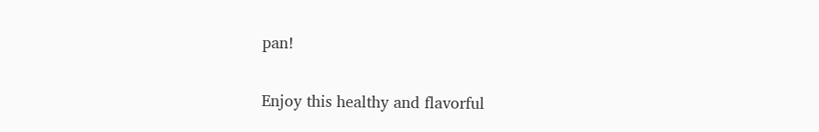pan!

Enjoy this healthy and flavorful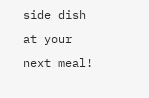side dish at your next meal!